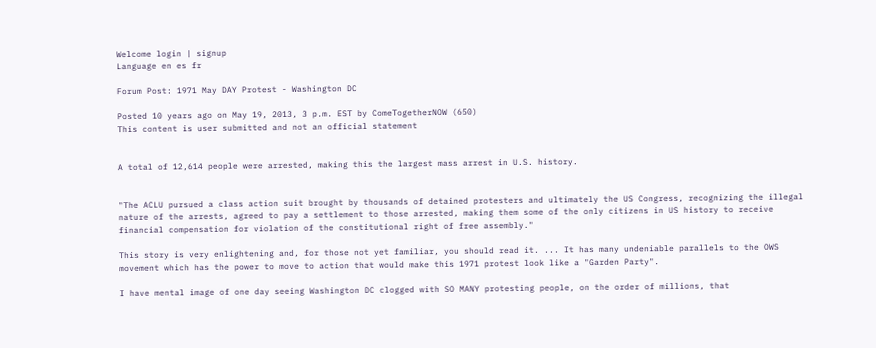Welcome login | signup
Language en es fr

Forum Post: 1971 May DAY Protest - Washington DC

Posted 10 years ago on May 19, 2013, 3 p.m. EST by ComeTogetherNOW (650)
This content is user submitted and not an official statement


A total of 12,614 people were arrested, making this the largest mass arrest in U.S. history.


"The ACLU pursued a class action suit brought by thousands of detained protesters and ultimately the US Congress, recognizing the illegal nature of the arrests, agreed to pay a settlement to those arrested, making them some of the only citizens in US history to receive financial compensation for violation of the constitutional right of free assembly."

This story is very enlightening and, for those not yet familiar, you should read it. ... It has many undeniable parallels to the OWS movement which has the power to move to action that would make this 1971 protest look like a "Garden Party".

I have mental image of one day seeing Washington DC clogged with SO MANY protesting people, on the order of millions, that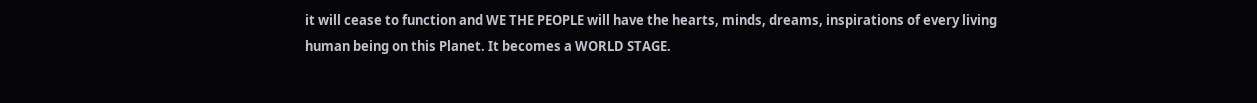it will cease to function and WE THE PEOPLE will have the hearts, minds, dreams, inspirations of every living human being on this Planet. It becomes a WORLD STAGE.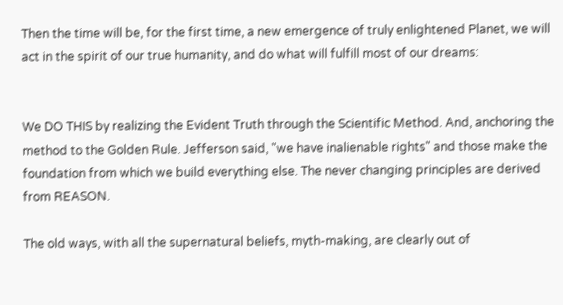Then the time will be, for the first time, a new emergence of truly enlightened Planet, we will act in the spirit of our true humanity, and do what will fulfill most of our dreams:


We DO THIS by realizing the Evident Truth through the Scientific Method. And, anchoring the method to the Golden Rule. Jefferson said, "we have inalienable rights" and those make the foundation from which we build everything else. The never changing principles are derived from REASON.

The old ways, with all the supernatural beliefs, myth-making, are clearly out of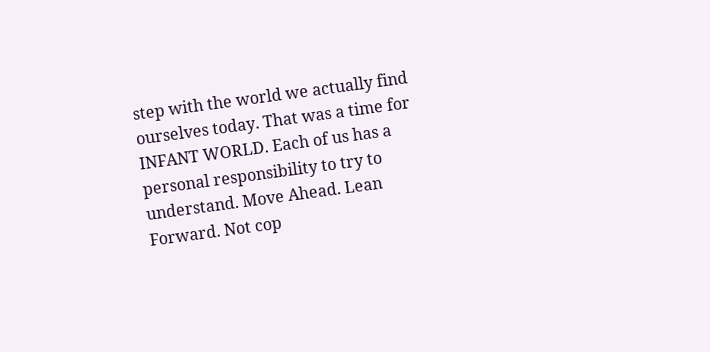step with the world we actually find ourselves today. That was a time for INFANT WORLD. Each of us has a personal responsibility to try to understand. Move Ahead. Lean Forward. Not cop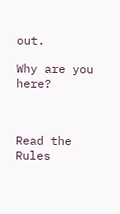out.

Why are you here?



Read the Rules